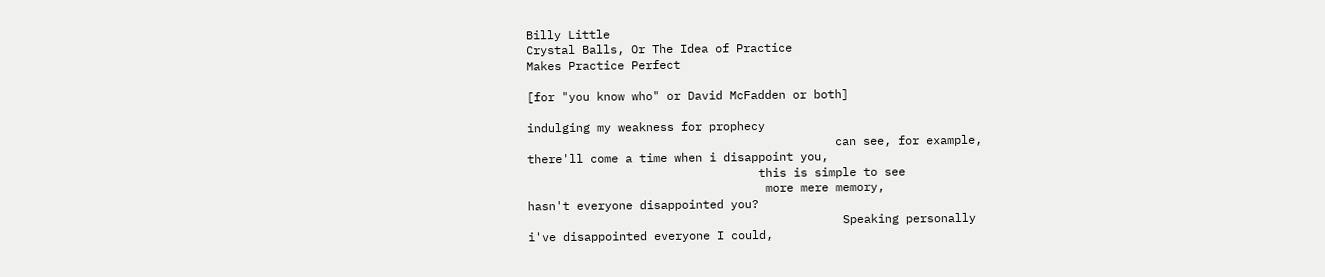Billy Little
Crystal Balls, Or The Idea of Practice
Makes Practice Perfect

[for "you know who" or David McFadden or both]

indulging my weakness for prophecy
                                            can see, for example,
there'll come a time when i disappoint you,
                                 this is simple to see
                                  more mere memory,
hasn't everyone disappointed you?
                                             Speaking personally
i've disappointed everyone I could,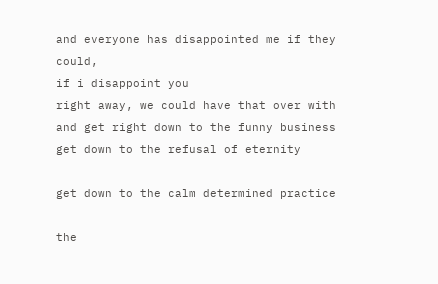and everyone has disappointed me if they could,
if i disappoint you
right away, we could have that over with
and get right down to the funny business
get down to the refusal of eternity

get down to the calm determined practice

the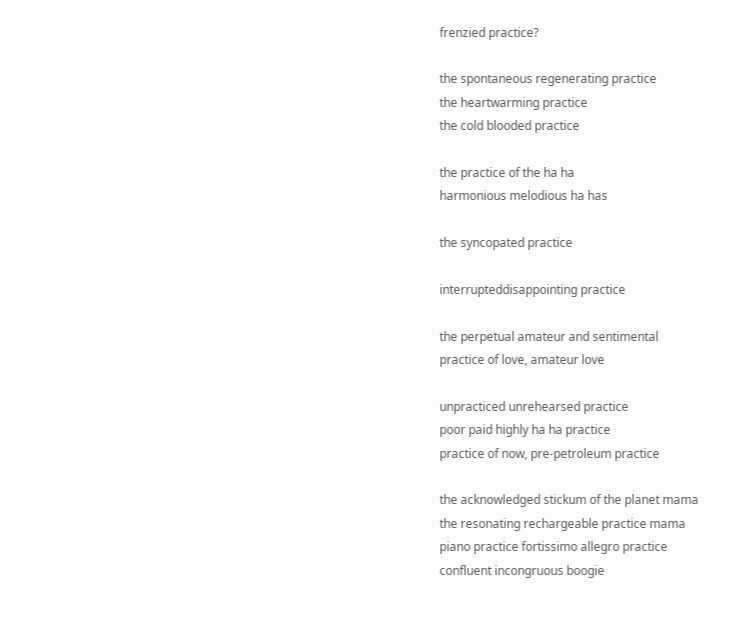frenzied practice?

the spontaneous regenerating practice
the heartwarming practice
the cold blooded practice

the practice of the ha ha
harmonious melodious ha has

the syncopated practice

interrupteddisappointing practice

the perpetual amateur and sentimental
practice of love, amateur love

unpracticed unrehearsed practice
poor paid highly ha ha practice
practice of now, pre-petroleum practice

the acknowledged stickum of the planet mama
the resonating rechargeable practice mama
piano practice fortissimo allegro practice
confluent incongruous boogie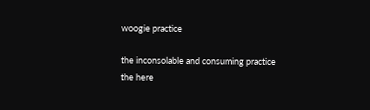woogie practice

the inconsolable and consuming practice
the here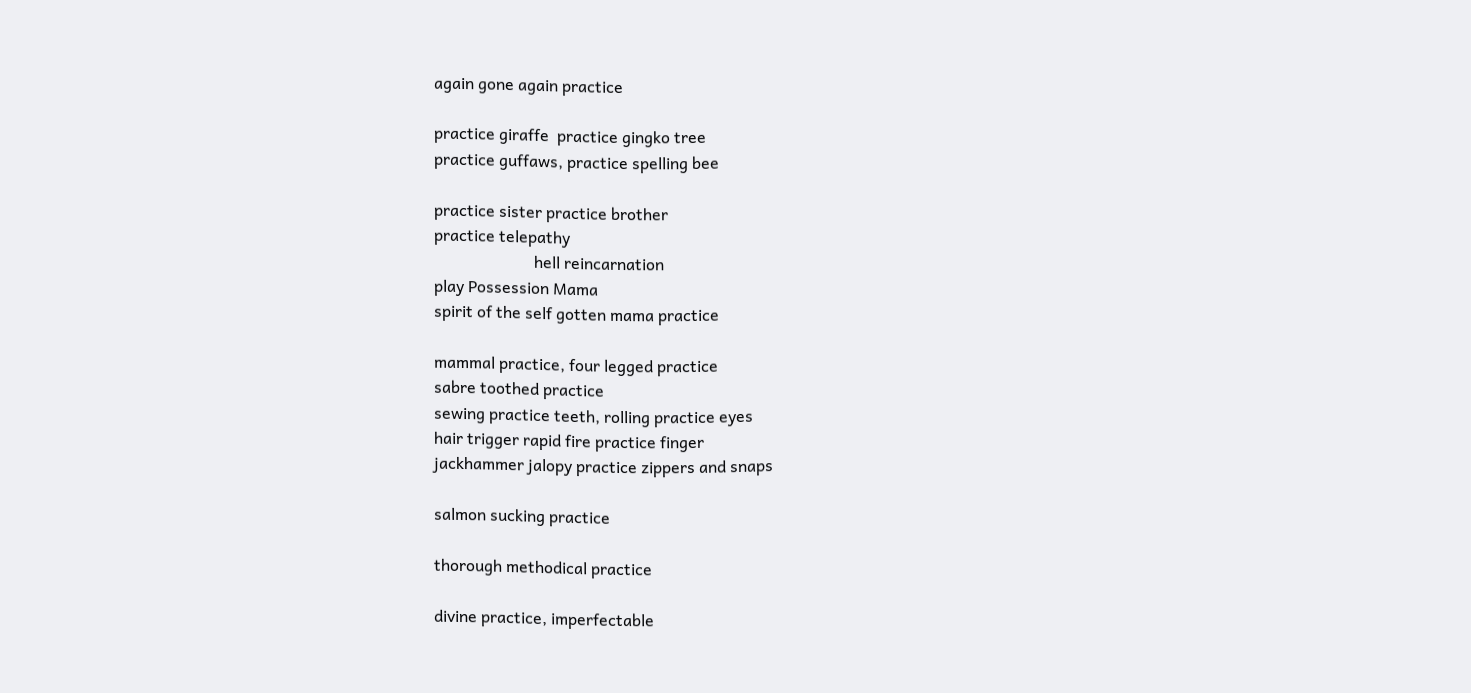again gone again practice

practice giraffe  practice gingko tree
practice guffaws, practice spelling bee

practice sister practice brother
practice telepathy
                         hell reincarnation
play Possession Mama
spirit of the self gotten mama practice

mammal practice, four legged practice
sabre toothed practice
sewing practice teeth, rolling practice eyes
hair trigger rapid fire practice finger
jackhammer jalopy practice zippers and snaps

salmon sucking practice

thorough methodical practice

divine practice, imperfectable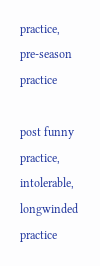practice,
pre-season practice

post funny practice, intolerable, longwinded practice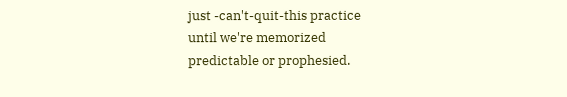just -can't-quit-this practice
until we're memorized
predictable or prophesied.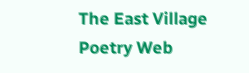The East Village Poetry Web